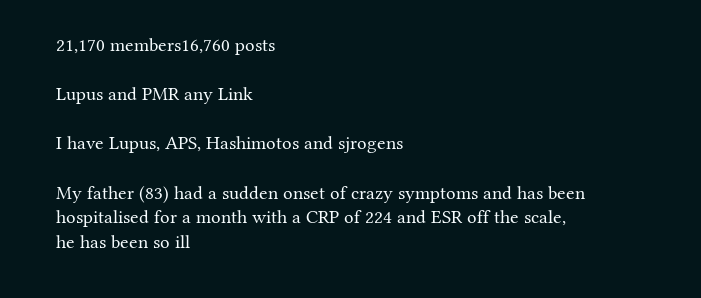21,170 members16,760 posts

Lupus and PMR any Link

I have Lupus, APS, Hashimotos and sjrogens

My father (83) had a sudden onset of crazy symptoms and has been hospitalised for a month with a CRP of 224 and ESR off the scale, he has been so ill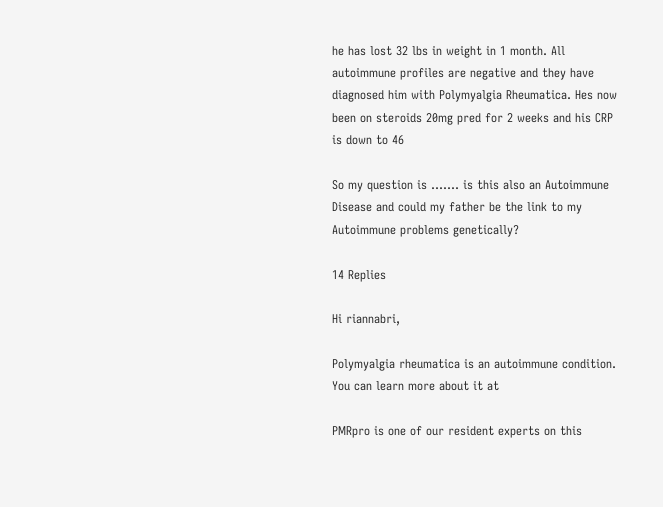he has lost 32 lbs in weight in 1 month. All autoimmune profiles are negative and they have diagnosed him with Polymyalgia Rheumatica. Hes now been on steroids 20mg pred for 2 weeks and his CRP is down to 46

So my question is ....... is this also an Autoimmune Disease and could my father be the link to my Autoimmune problems genetically?

14 Replies

Hi riannabri,

Polymyalgia rheumatica is an autoimmune condition. You can learn more about it at

PMRpro is one of our resident experts on this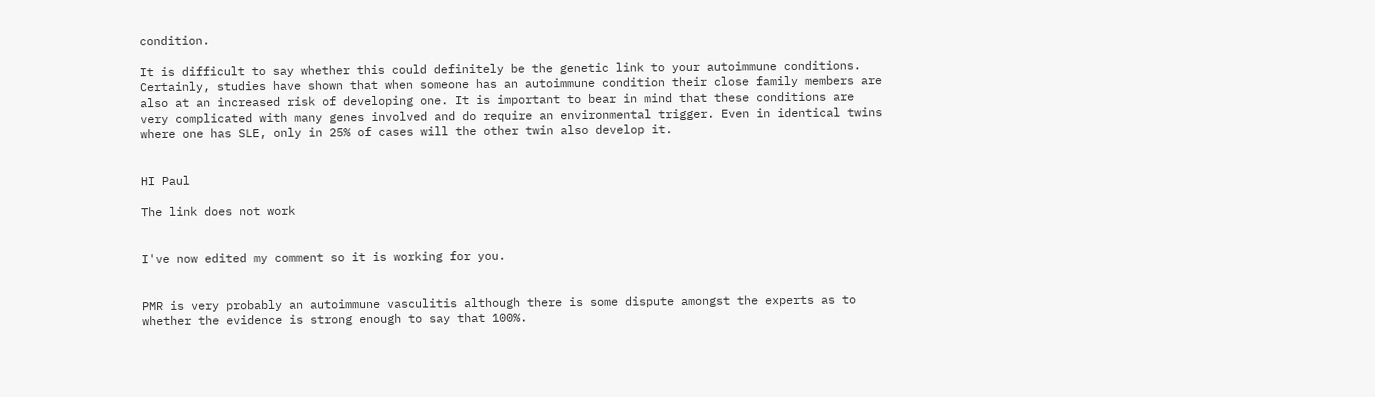condition.

It is difficult to say whether this could definitely be the genetic link to your autoimmune conditions. Certainly, studies have shown that when someone has an autoimmune condition their close family members are also at an increased risk of developing one. It is important to bear in mind that these conditions are very complicated with many genes involved and do require an environmental trigger. Even in identical twins where one has SLE, only in 25% of cases will the other twin also develop it.


HI Paul

The link does not work


I've now edited my comment so it is working for you.


PMR is very probably an autoimmune vasculitis although there is some dispute amongst the experts as to whether the evidence is strong enough to say that 100%.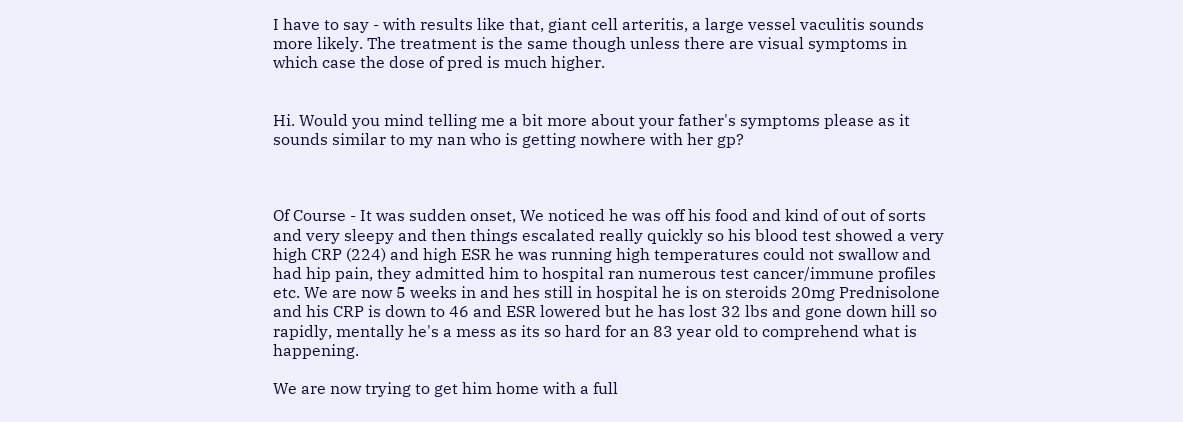I have to say - with results like that, giant cell arteritis, a large vessel vaculitis sounds more likely. The treatment is the same though unless there are visual symptoms in which case the dose of pred is much higher.


Hi. Would you mind telling me a bit more about your father's symptoms please as it sounds similar to my nan who is getting nowhere with her gp?



Of Course - It was sudden onset, We noticed he was off his food and kind of out of sorts and very sleepy and then things escalated really quickly so his blood test showed a very high CRP (224) and high ESR he was running high temperatures could not swallow and had hip pain, they admitted him to hospital ran numerous test cancer/immune profiles etc. We are now 5 weeks in and hes still in hospital he is on steroids 20mg Prednisolone and his CRP is down to 46 and ESR lowered but he has lost 32 lbs and gone down hill so rapidly, mentally he's a mess as its so hard for an 83 year old to comprehend what is happening.

We are now trying to get him home with a full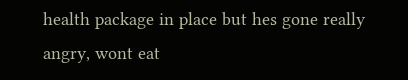health package in place but hes gone really angry, wont eat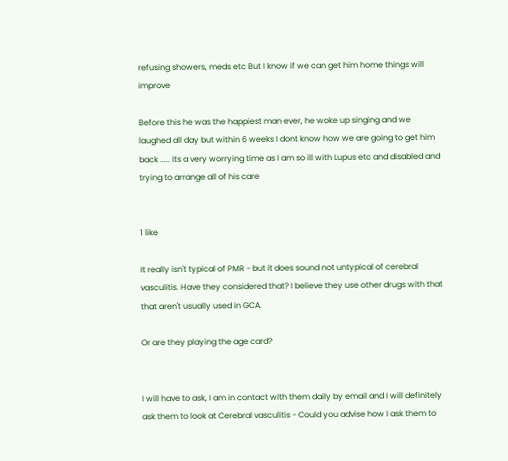refusing showers, meds etc But I know if we can get him home things will improve

Before this he was the happiest man ever, he woke up singing and we laughed all day but within 6 weeks I dont know how we are going to get him back ..... Its a very worrying time as I am so ill with Lupus etc and disabled and trying to arrange all of his care


1 like

It really isn't typical of PMR - but it does sound not untypical of cerebral vasculitis. Have they considered that? I believe they use other drugs with that that aren't usually used in GCA.

Or are they playing the age card?


I will have to ask, I am in contact with them daily by email and I will definitely ask them to look at Cerebral vasculitis - Could you advise how I ask them to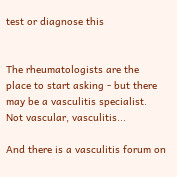test or diagnose this


The rheumatologists are the place to start asking - but there may be a vasculitis specialist. Not vascular, vasculitis...

And there is a vasculitis forum on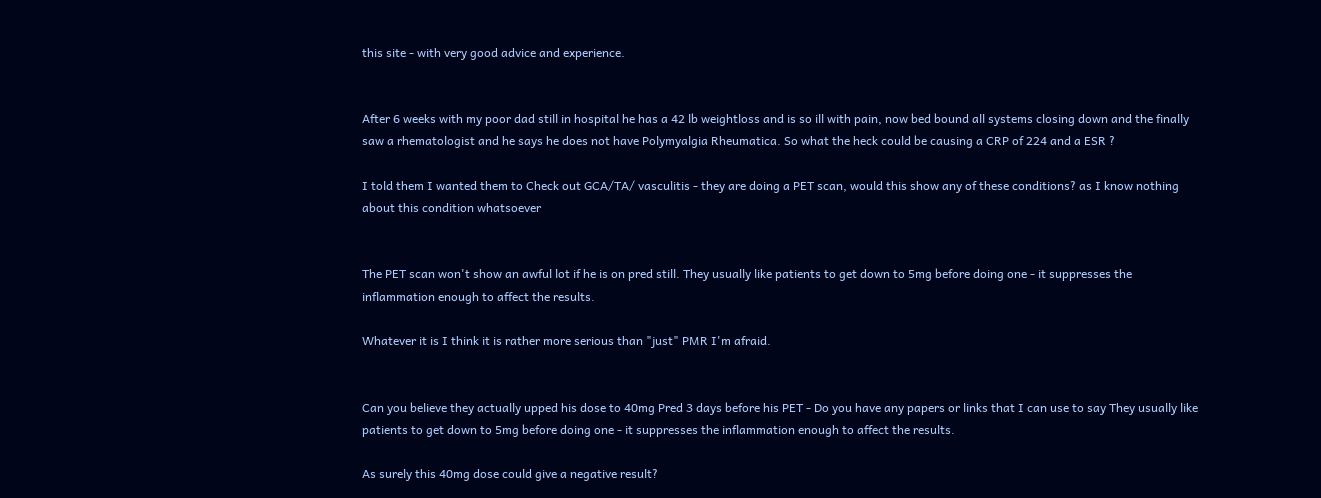this site - with very good advice and experience.


After 6 weeks with my poor dad still in hospital he has a 42 lb weightloss and is so ill with pain, now bed bound all systems closing down and the finally saw a rhematologist and he says he does not have Polymyalgia Rheumatica. So what the heck could be causing a CRP of 224 and a ESR ?

I told them I wanted them to Check out GCA/TA/ vasculitis - they are doing a PET scan, would this show any of these conditions? as I know nothing about this condition whatsoever


The PET scan won't show an awful lot if he is on pred still. They usually like patients to get down to 5mg before doing one - it suppresses the inflammation enough to affect the results.

Whatever it is I think it is rather more serious than "just" PMR I'm afraid.


Can you believe they actually upped his dose to 40mg Pred 3 days before his PET - Do you have any papers or links that I can use to say They usually like patients to get down to 5mg before doing one - it suppresses the inflammation enough to affect the results.

As surely this 40mg dose could give a negative result?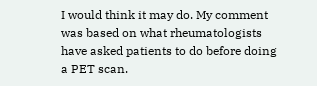I would think it may do. My comment was based on what rheumatologists have asked patients to do before doing a PET scan.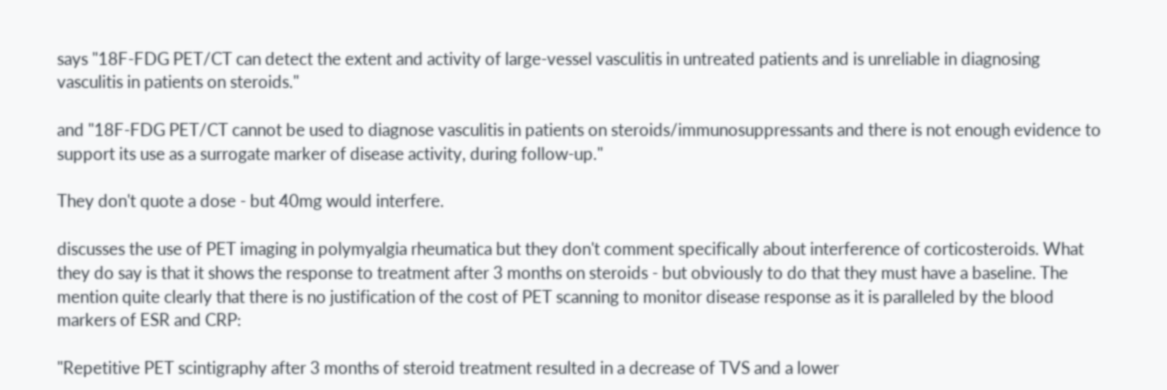says "18F-FDG PET/CT can detect the extent and activity of large-vessel vasculitis in untreated patients and is unreliable in diagnosing vasculitis in patients on steroids."

and "18F-FDG PET/CT cannot be used to diagnose vasculitis in patients on steroids/immunosuppressants and there is not enough evidence to support its use as a surrogate marker of disease activity, during follow-up."

They don't quote a dose - but 40mg would interfere.

discusses the use of PET imaging in polymyalgia rheumatica but they don't comment specifically about interference of corticosteroids. What they do say is that it shows the response to treatment after 3 months on steroids - but obviously to do that they must have a baseline. The mention quite clearly that there is no justification of the cost of PET scanning to monitor disease response as it is paralleled by the blood markers of ESR and CRP:

"Repetitive PET scintigraphy after 3 months of steroid treatment resulted in a decrease of TVS and a lower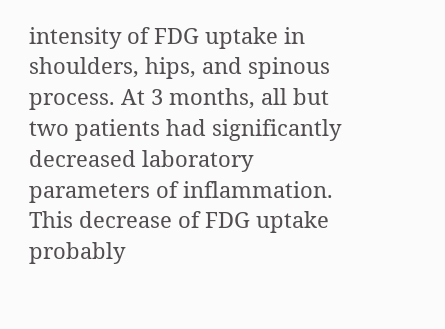intensity of FDG uptake in shoulders, hips, and spinous process. At 3 months, all but two patients had significantly decreased laboratory parameters of inflammation. This decrease of FDG uptake probably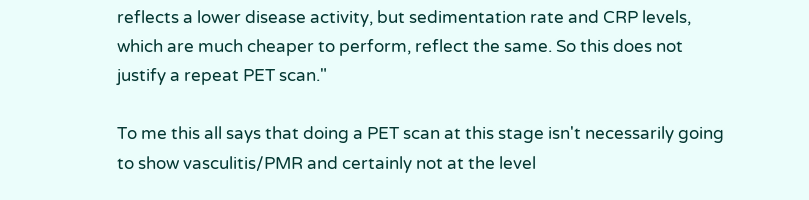reflects a lower disease activity, but sedimentation rate and CRP levels, which are much cheaper to perform, reflect the same. So this does not justify a repeat PET scan."

To me this all says that doing a PET scan at this stage isn't necessarily going to show vasculitis/PMR and certainly not at the level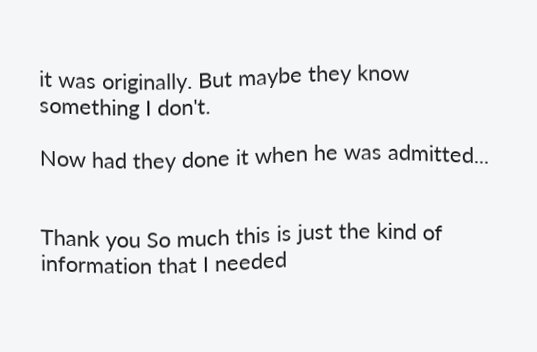it was originally. But maybe they know something I don't.

Now had they done it when he was admitted...


Thank you So much this is just the kind of information that I needed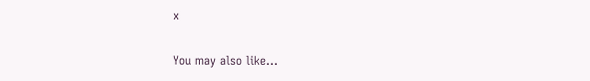x


You may also like...